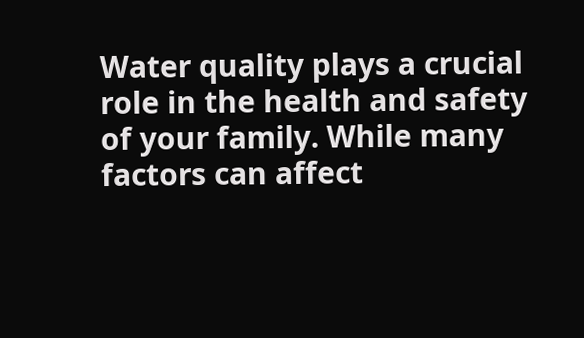Water quality plays a crucial role in the health and safety of your family. While many factors can affect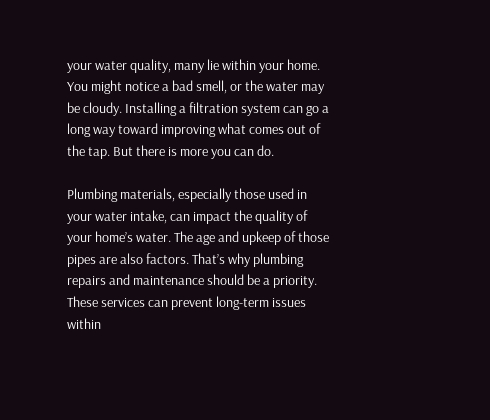your water quality, many lie within your home. You might notice a bad smell, or the water may be cloudy. Installing a filtration system can go a long way toward improving what comes out of the tap. But there is more you can do.

Plumbing materials, especially those used in your water intake, can impact the quality of your home’s water. The age and upkeep of those pipes are also factors. That’s why plumbing repairs and maintenance should be a priority. These services can prevent long-term issues within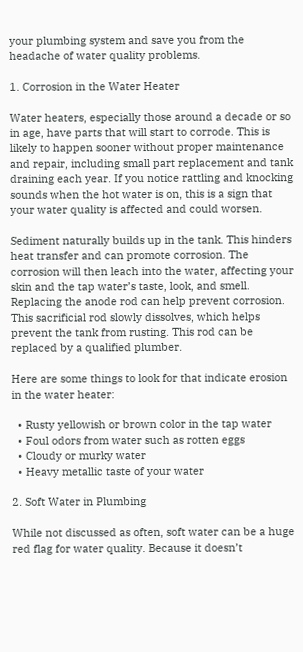your plumbing system and save you from the headache of water quality problems.

1. Corrosion in the Water Heater

Water heaters, especially those around a decade or so in age, have parts that will start to corrode. This is likely to happen sooner without proper maintenance and repair, including small part replacement and tank draining each year. If you notice rattling and knocking sounds when the hot water is on, this is a sign that your water quality is affected and could worsen.

Sediment naturally builds up in the tank. This hinders heat transfer and can promote corrosion. The corrosion will then leach into the water, affecting your skin and the tap water’s taste, look, and smell. Replacing the anode rod can help prevent corrosion. This sacrificial rod slowly dissolves, which helps prevent the tank from rusting. This rod can be replaced by a qualified plumber.

Here are some things to look for that indicate erosion in the water heater:

  • Rusty yellowish or brown color in the tap water
  • Foul odors from water such as rotten eggs
  • Cloudy or murky water
  • Heavy metallic taste of your water

2. Soft Water in Plumbing

While not discussed as often, soft water can be a huge red flag for water quality. Because it doesn’t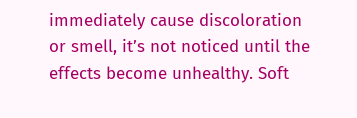immediately cause discoloration or smell, it’s not noticed until the effects become unhealthy. Soft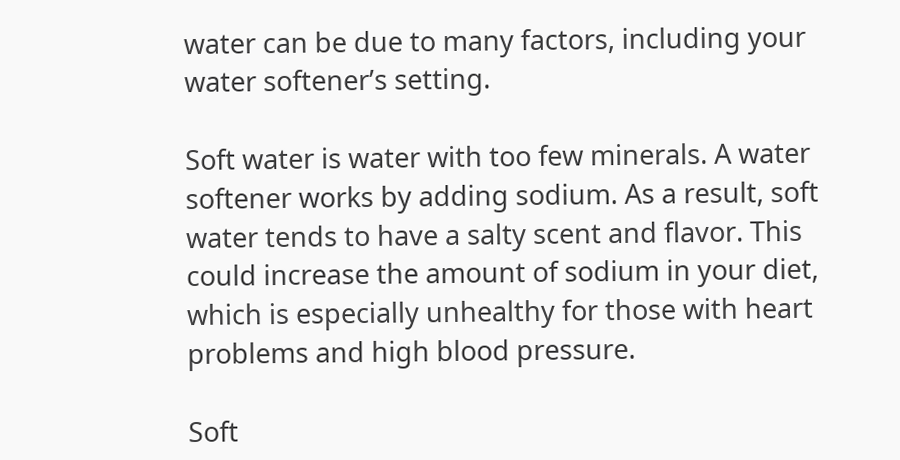water can be due to many factors, including your water softener’s setting.

Soft water is water with too few minerals. A water softener works by adding sodium. As a result, soft water tends to have a salty scent and flavor. This could increase the amount of sodium in your diet, which is especially unhealthy for those with heart problems and high blood pressure.

Soft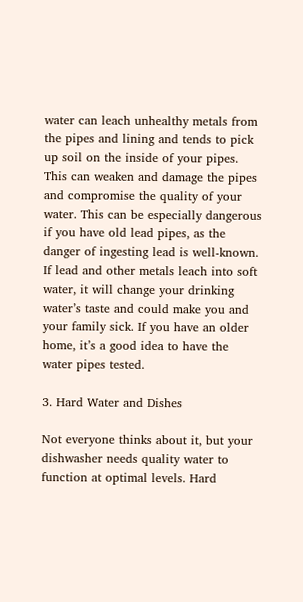water can leach unhealthy metals from the pipes and lining and tends to pick up soil on the inside of your pipes. This can weaken and damage the pipes and compromise the quality of your water. This can be especially dangerous if you have old lead pipes, as the danger of ingesting lead is well-known. If lead and other metals leach into soft water, it will change your drinking water’s taste and could make you and your family sick. If you have an older home, it’s a good idea to have the water pipes tested.

3. Hard Water and Dishes

Not everyone thinks about it, but your dishwasher needs quality water to function at optimal levels. Hard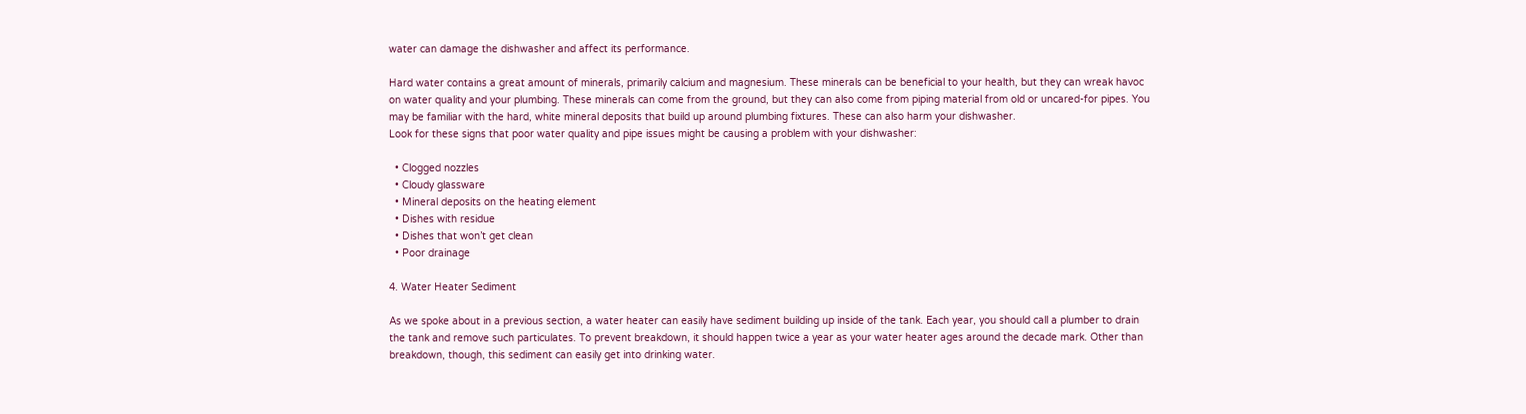water can damage the dishwasher and affect its performance.

Hard water contains a great amount of minerals, primarily calcium and magnesium. These minerals can be beneficial to your health, but they can wreak havoc on water quality and your plumbing. These minerals can come from the ground, but they can also come from piping material from old or uncared-for pipes. You may be familiar with the hard, white mineral deposits that build up around plumbing fixtures. These can also harm your dishwasher.
Look for these signs that poor water quality and pipe issues might be causing a problem with your dishwasher:

  • Clogged nozzles
  • Cloudy glassware
  • Mineral deposits on the heating element
  • Dishes with residue
  • Dishes that won’t get clean
  • Poor drainage

4. Water Heater Sediment

As we spoke about in a previous section, a water heater can easily have sediment building up inside of the tank. Each year, you should call a plumber to drain the tank and remove such particulates. To prevent breakdown, it should happen twice a year as your water heater ages around the decade mark. Other than breakdown, though, this sediment can easily get into drinking water.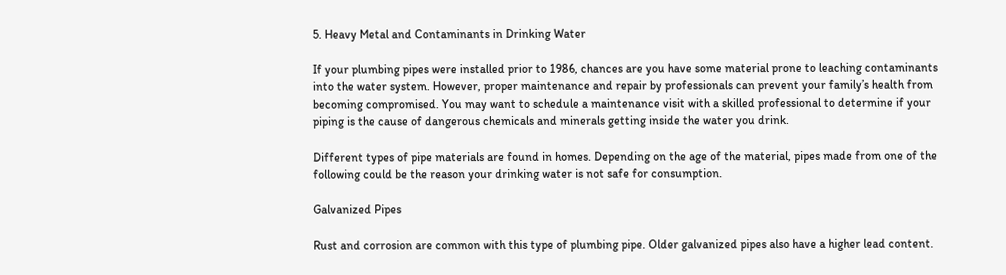5. Heavy Metal and Contaminants in Drinking Water

If your plumbing pipes were installed prior to 1986, chances are you have some material prone to leaching contaminants into the water system. However, proper maintenance and repair by professionals can prevent your family’s health from becoming compromised. You may want to schedule a maintenance visit with a skilled professional to determine if your piping is the cause of dangerous chemicals and minerals getting inside the water you drink.

Different types of pipe materials are found in homes. Depending on the age of the material, pipes made from one of the following could be the reason your drinking water is not safe for consumption.

Galvanized Pipes

Rust and corrosion are common with this type of plumbing pipe. Older galvanized pipes also have a higher lead content.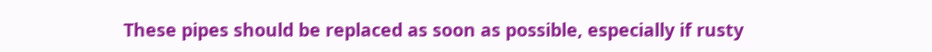These pipes should be replaced as soon as possible, especially if rusty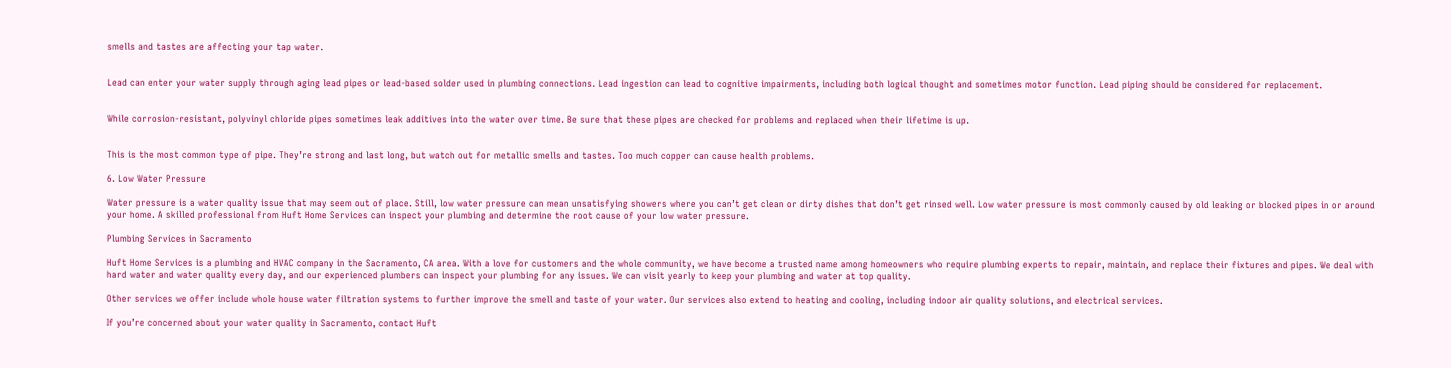smells and tastes are affecting your tap water.


Lead can enter your water supply through aging lead pipes or lead-based solder used in plumbing connections. Lead ingestion can lead to cognitive impairments, including both logical thought and sometimes motor function. Lead piping should be considered for replacement.


While corrosion-resistant, polyvinyl chloride pipes sometimes leak additives into the water over time. Be sure that these pipes are checked for problems and replaced when their lifetime is up.


This is the most common type of pipe. They’re strong and last long, but watch out for metallic smells and tastes. Too much copper can cause health problems.

6. Low Water Pressure

Water pressure is a water quality issue that may seem out of place. Still, low water pressure can mean unsatisfying showers where you can’t get clean or dirty dishes that don’t get rinsed well. Low water pressure is most commonly caused by old leaking or blocked pipes in or around your home. A skilled professional from Huft Home Services can inspect your plumbing and determine the root cause of your low water pressure.

Plumbing Services in Sacramento

Huft Home Services is a plumbing and HVAC company in the Sacramento, CA area. With a love for customers and the whole community, we have become a trusted name among homeowners who require plumbing experts to repair, maintain, and replace their fixtures and pipes. We deal with hard water and water quality every day, and our experienced plumbers can inspect your plumbing for any issues. We can visit yearly to keep your plumbing and water at top quality.

Other services we offer include whole house water filtration systems to further improve the smell and taste of your water. Our services also extend to heating and cooling, including indoor air quality solutions, and electrical services.

If you’re concerned about your water quality in Sacramento, contact Huft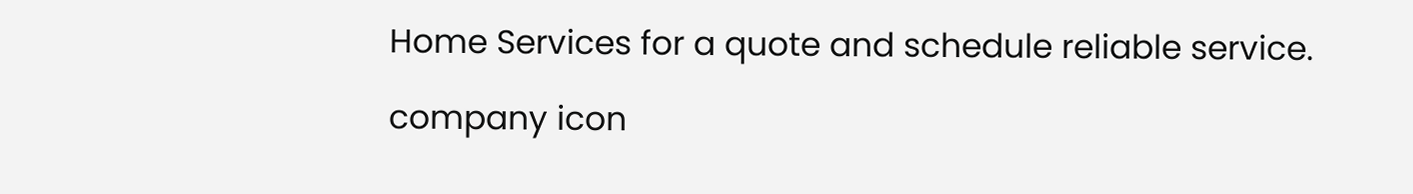Home Services for a quote and schedule reliable service.

company icon